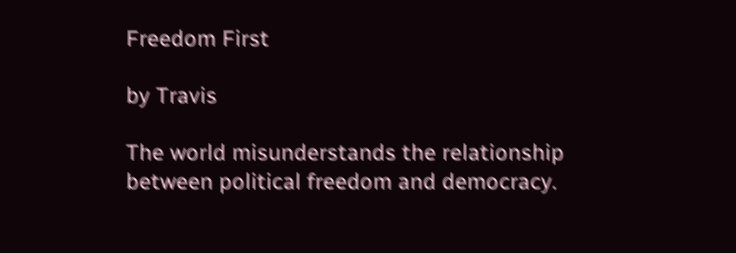Freedom First

by Travis

The world misunderstands the relationship between political freedom and democracy.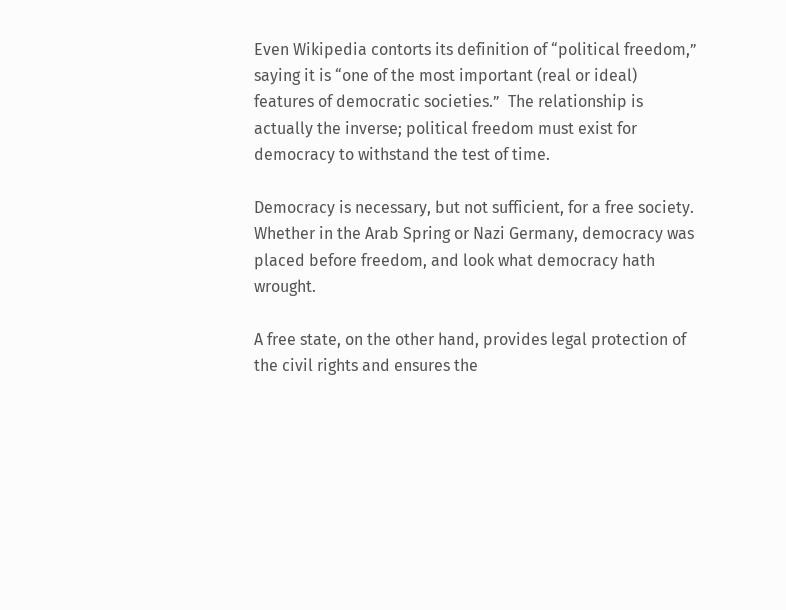Even Wikipedia contorts its definition of “political freedom,” saying it is “one of the most important (real or ideal) features of democratic societies.”  The relationship is actually the inverse; political freedom must exist for democracy to withstand the test of time.

Democracy is necessary, but not sufficient, for a free society.  Whether in the Arab Spring or Nazi Germany, democracy was placed before freedom, and look what democracy hath wrought.

A free state, on the other hand, provides legal protection of the civil rights and ensures the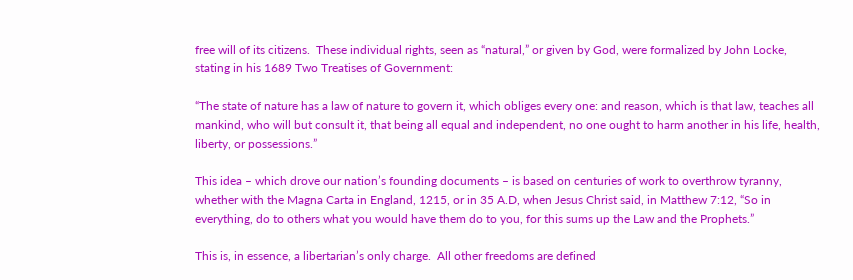free will of its citizens.  These individual rights, seen as “natural,” or given by God, were formalized by John Locke, stating in his 1689 Two Treatises of Government:

“The state of nature has a law of nature to govern it, which obliges every one: and reason, which is that law, teaches all mankind, who will but consult it, that being all equal and independent, no one ought to harm another in his life, health, liberty, or possessions.”

This idea – which drove our nation’s founding documents – is based on centuries of work to overthrow tyranny, whether with the Magna Carta in England, 1215, or in 35 A.D, when Jesus Christ said, in Matthew 7:12, “So in everything, do to others what you would have them do to you, for this sums up the Law and the Prophets.”

This is, in essence, a libertarian’s only charge.  All other freedoms are defined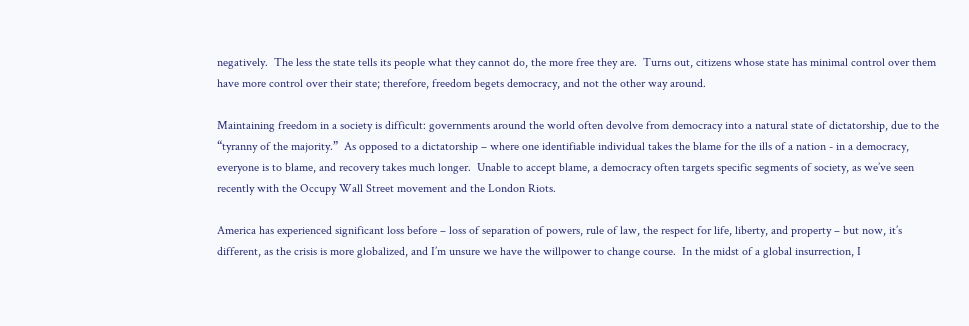negatively.  The less the state tells its people what they cannot do, the more free they are.  Turns out, citizens whose state has minimal control over them have more control over their state; therefore, freedom begets democracy, and not the other way around.

Maintaining freedom in a society is difficult: governments around the world often devolve from democracy into a natural state of dictatorship, due to the “tyranny of the majority.”  As opposed to a dictatorship – where one identifiable individual takes the blame for the ills of a nation - in a democracy, everyone is to blame, and recovery takes much longer.  Unable to accept blame, a democracy often targets specific segments of society, as we’ve seen recently with the Occupy Wall Street movement and the London Riots.

America has experienced significant loss before – loss of separation of powers, rule of law, the respect for life, liberty, and property – but now, it’s different, as the crisis is more globalized, and I’m unsure we have the willpower to change course.  In the midst of a global insurrection, I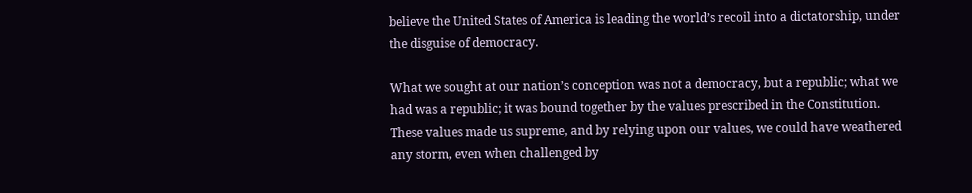believe the United States of America is leading the world’s recoil into a dictatorship, under the disguise of democracy.

What we sought at our nation’s conception was not a democracy, but a republic; what we had was a republic; it was bound together by the values prescribed in the Constitution.  These values made us supreme, and by relying upon our values, we could have weathered any storm, even when challenged by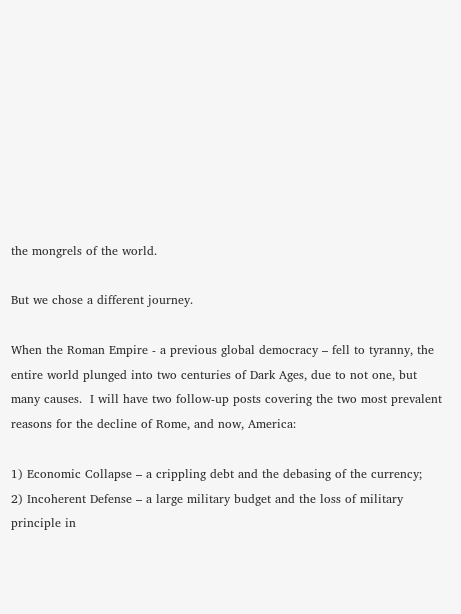the mongrels of the world.

But we chose a different journey.

When the Roman Empire - a previous global democracy – fell to tyranny, the entire world plunged into two centuries of Dark Ages, due to not one, but many causes.  I will have two follow-up posts covering the two most prevalent reasons for the decline of Rome, and now, America:

1) Economic Collapse – a crippling debt and the debasing of the currency;
2) Incoherent Defense – a large military budget and the loss of military principle in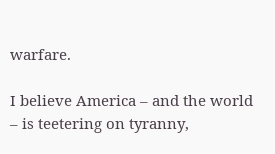warfare.

I believe America – and the world – is teetering on tyranny,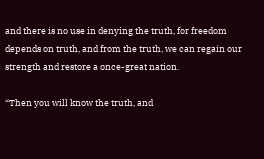and there is no use in denying the truth, for freedom depends on truth, and from the truth, we can regain our strength and restore a once-great nation.

“Then you will know the truth, and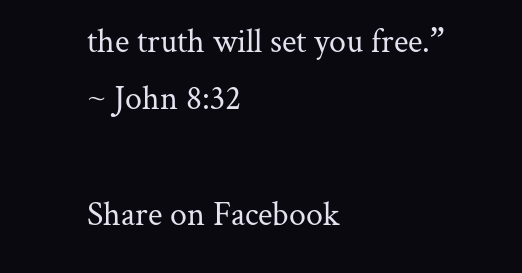the truth will set you free.”
~ John 8:32

Share on Facebook